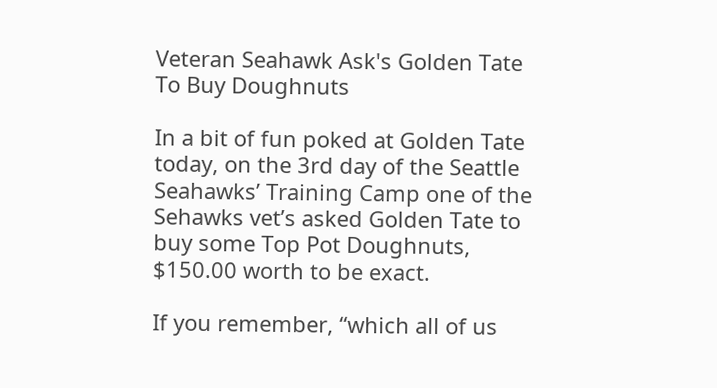Veteran Seahawk Ask's Golden Tate To Buy Doughnuts

In a bit of fun poked at Golden Tate today, on the 3rd day of the Seattle Seahawks’ Training Camp one of the Sehawks vet’s asked Golden Tate to buy some Top Pot Doughnuts, $150.00 worth to be exact.

If you remember, “which all of us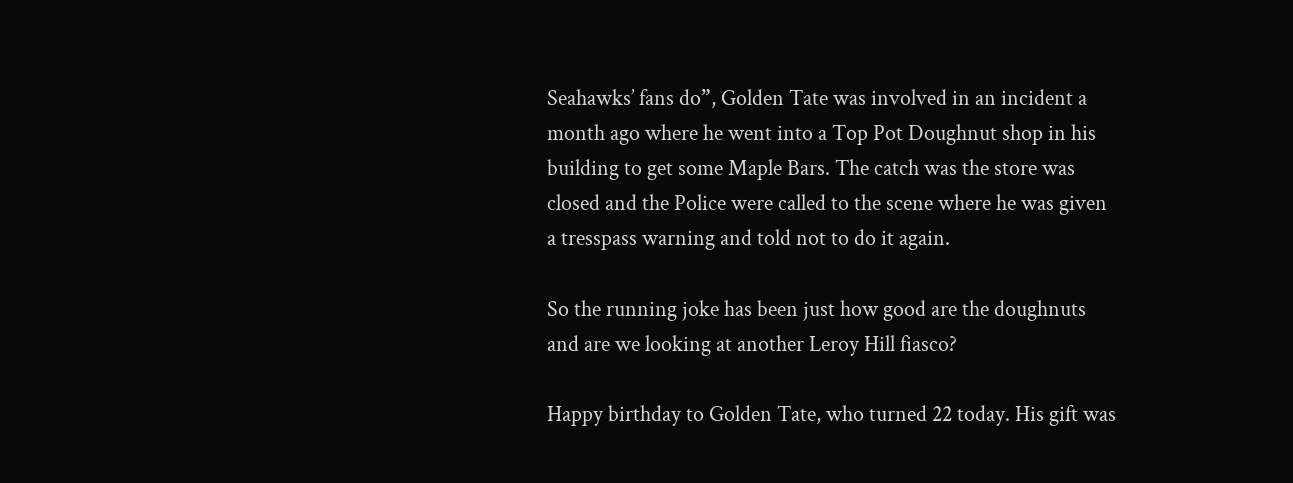Seahawks’ fans do”, Golden Tate was involved in an incident a month ago where he went into a Top Pot Doughnut shop in his building to get some Maple Bars. The catch was the store was closed and the Police were called to the scene where he was given a tresspass warning and told not to do it again.

So the running joke has been just how good are the doughnuts and are we looking at another Leroy Hill fiasco?

Happy birthday to Golden Tate, who turned 22 today. His gift was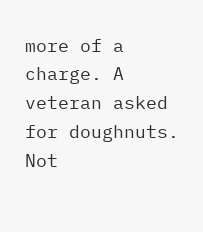more of a charge. A veteran asked for doughnuts. Not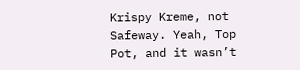Krispy Kreme, not Safeway. Yeah, Top Pot, and it wasn’t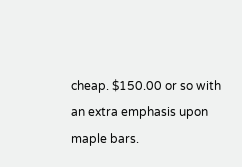cheap. $150.00 or so with an extra emphasis upon maple bars.